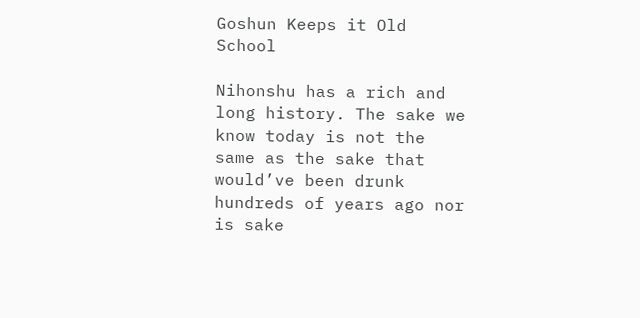Goshun Keeps it Old School

Nihonshu has a rich and long history. The sake we know today is not the same as the sake that would’ve been drunk hundreds of years ago nor is sake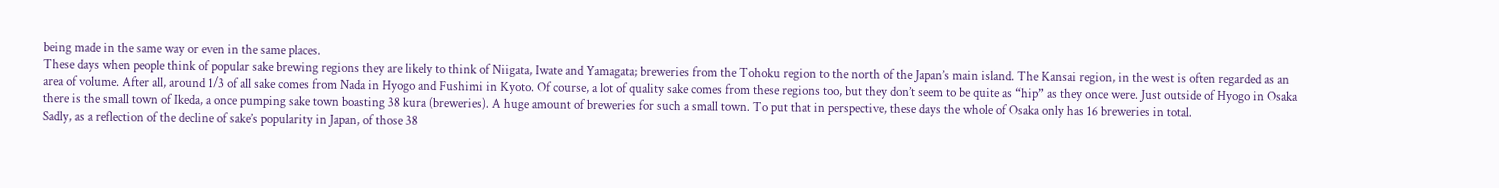being made in the same way or even in the same places.
These days when people think of popular sake brewing regions they are likely to think of Niigata, Iwate and Yamagata; breweries from the Tohoku region to the north of the Japan’s main island. The Kansai region, in the west is often regarded as an area of volume. After all, around 1/3 of all sake comes from Nada in Hyogo and Fushimi in Kyoto. Of course, a lot of quality sake comes from these regions too, but they don’t seem to be quite as “hip” as they once were. Just outside of Hyogo in Osaka there is the small town of Ikeda, a once pumping sake town boasting 38 kura (breweries). A huge amount of breweries for such a small town. To put that in perspective, these days the whole of Osaka only has 16 breweries in total.
Sadly, as a reflection of the decline of sake’s popularity in Japan, of those 38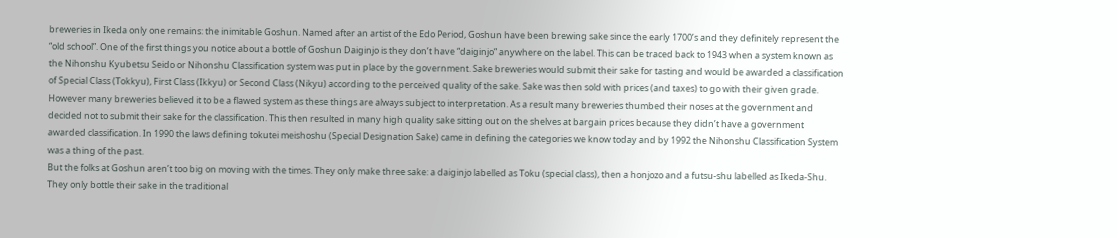breweries in Ikeda only one remains: the inimitable Goshun. Named after an artist of the Edo Period, Goshun have been brewing sake since the early 1700’s and they definitely represent the “old school”. One of the first things you notice about a bottle of Goshun Daiginjo is they don’t have “daiginjo” anywhere on the label. This can be traced back to 1943 when a system known as the Nihonshu Kyubetsu Seido or Nihonshu Classification system was put in place by the government. Sake breweries would submit their sake for tasting and would be awarded a classification of Special Class (Tokkyu), First Class (Ikkyu) or Second Class (Nikyu) according to the perceived quality of the sake. Sake was then sold with prices (and taxes) to go with their given grade. However many breweries believed it to be a flawed system as these things are always subject to interpretation. As a result many breweries thumbed their noses at the government and decided not to submit their sake for the classification. This then resulted in many high quality sake sitting out on the shelves at bargain prices because they didn’t have a government awarded classification. In 1990 the laws defining tokutei meishoshu (Special Designation Sake) came in defining the categories we know today and by 1992 the Nihonshu Classification System was a thing of the past.
But the folks at Goshun aren’t too big on moving with the times. They only make three sake: a daiginjo labelled as Toku (special class), then a honjozo and a futsu-shu labelled as Ikeda-Shu. They only bottle their sake in the traditional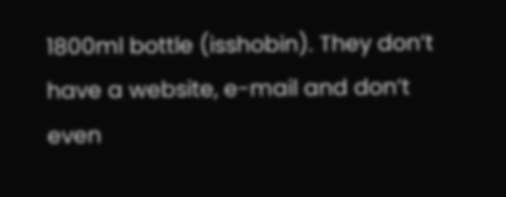1800ml bottle (isshobin). They don’t have a website, e-mail and don’t even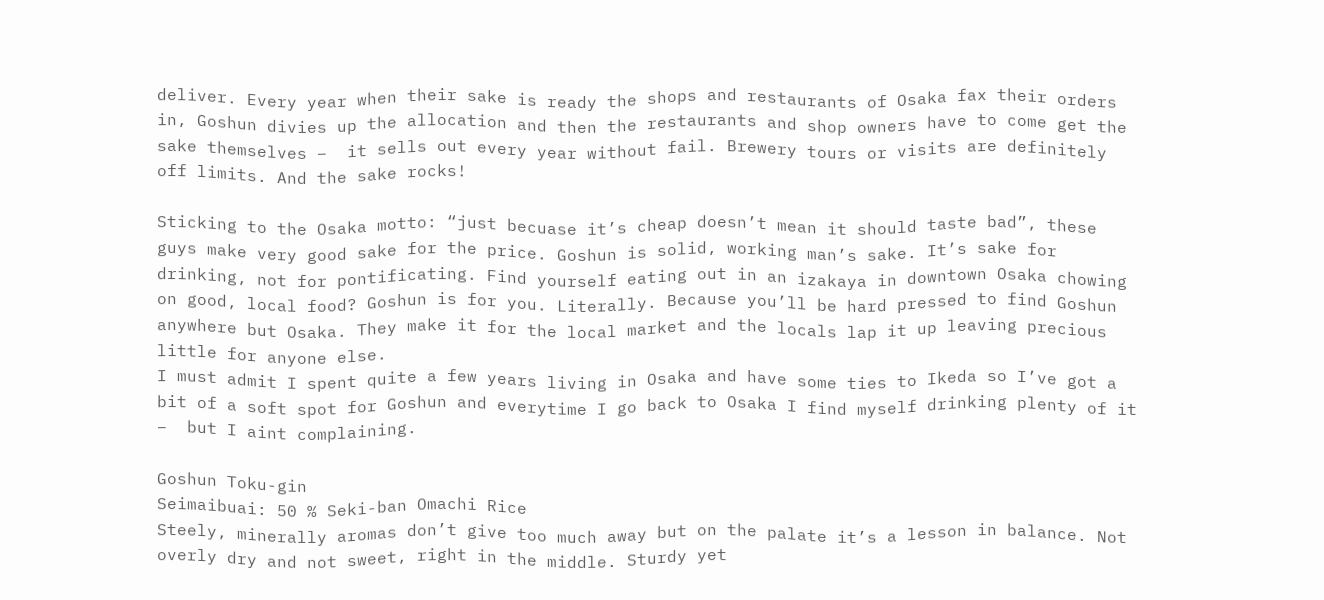deliver. Every year when their sake is ready the shops and restaurants of Osaka fax their orders in, Goshun divies up the allocation and then the restaurants and shop owners have to come get the sake themselves –  it sells out every year without fail. Brewery tours or visits are definitely off limits. And the sake rocks!

Sticking to the Osaka motto: “just becuase it’s cheap doesn’t mean it should taste bad”, these guys make very good sake for the price. Goshun is solid, working man’s sake. It’s sake for drinking, not for pontificating. Find yourself eating out in an izakaya in downtown Osaka chowing on good, local food? Goshun is for you. Literally. Because you’ll be hard pressed to find Goshun anywhere but Osaka. They make it for the local market and the locals lap it up leaving precious little for anyone else.
I must admit I spent quite a few years living in Osaka and have some ties to Ikeda so I’ve got a bit of a soft spot for Goshun and everytime I go back to Osaka I find myself drinking plenty of it –  but I aint complaining.

Goshun Toku-gin
Seimaibuai: 50 % Seki-ban Omachi Rice
Steely, minerally aromas don’t give too much away but on the palate it’s a lesson in balance. Not overly dry and not sweet, right in the middle. Sturdy yet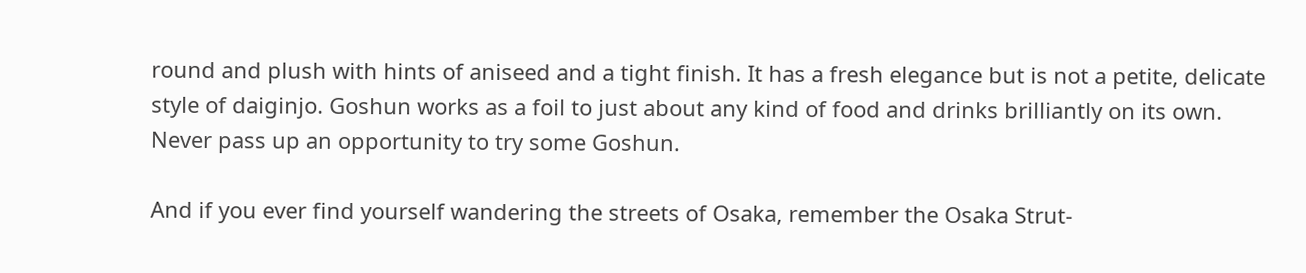round and plush with hints of aniseed and a tight finish. It has a fresh elegance but is not a petite, delicate style of daiginjo. Goshun works as a foil to just about any kind of food and drinks brilliantly on its own. Never pass up an opportunity to try some Goshun.

And if you ever find yourself wandering the streets of Osaka, remember the Osaka Strut-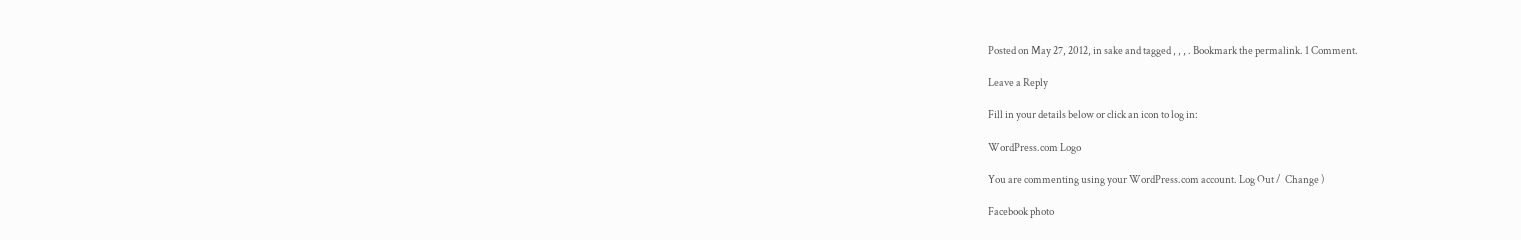Posted on May 27, 2012, in sake and tagged , , , . Bookmark the permalink. 1 Comment.

Leave a Reply

Fill in your details below or click an icon to log in:

WordPress.com Logo

You are commenting using your WordPress.com account. Log Out /  Change )

Facebook photo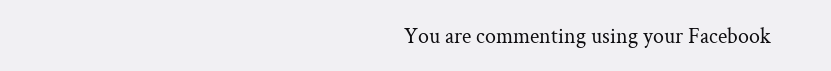You are commenting using your Facebook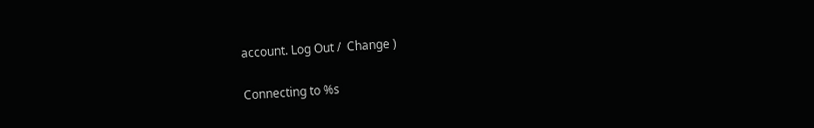account. Log Out /  Change )

Connecting to %s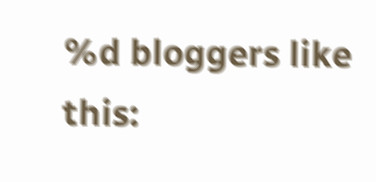%d bloggers like this: